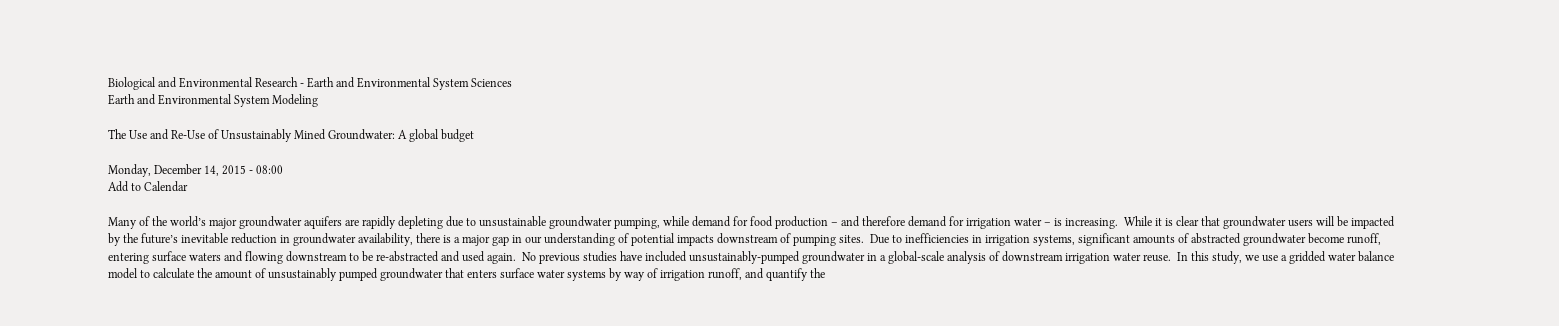Biological and Environmental Research - Earth and Environmental System Sciences
Earth and Environmental System Modeling

The Use and Re-Use of Unsustainably Mined Groundwater: A global budget

Monday, December 14, 2015 - 08:00
Add to Calendar

Many of the world’s major groundwater aquifers are rapidly depleting due to unsustainable groundwater pumping, while demand for food production – and therefore demand for irrigation water – is increasing.  While it is clear that groundwater users will be impacted by the future’s inevitable reduction in groundwater availability, there is a major gap in our understanding of potential impacts downstream of pumping sites.  Due to inefficiencies in irrigation systems, significant amounts of abstracted groundwater become runoff, entering surface waters and flowing downstream to be re-abstracted and used again.  No previous studies have included unsustainably-pumped groundwater in a global-scale analysis of downstream irrigation water reuse.  In this study, we use a gridded water balance model to calculate the amount of unsustainably pumped groundwater that enters surface water systems by way of irrigation runoff, and quantify the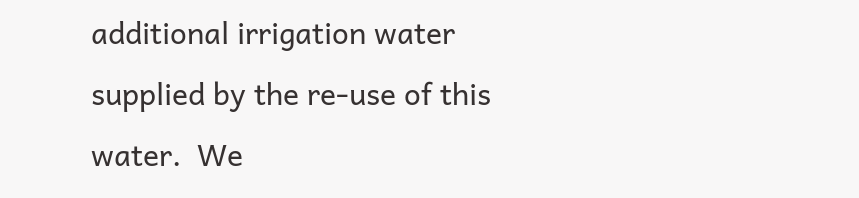additional irrigation water supplied by the re-use of this water.  We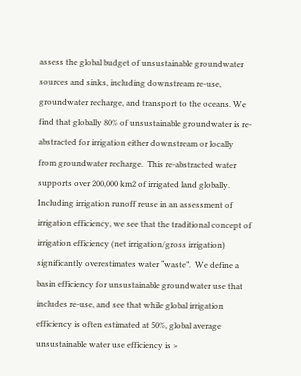assess the global budget of unsustainable groundwater sources and sinks, including downstream re-use, groundwater recharge, and transport to the oceans. We find that globally 80% of unsustainable groundwater is re-abstracted for irrigation either downstream or locally from groundwater recharge.  This re-abstracted water supports over 200,000 km2 of irrigated land globally.  Including irrigation runoff reuse in an assessment of irrigation efficiency, we see that the traditional concept of irrigation efficiency (net irrigation/gross irrigation) significantly overestimates water “waste”.  We define a basin efficiency for unsustainable groundwater use that includes re-use, and see that while global irrigation efficiency is often estimated at 50%, global average unsustainable water use efficiency is >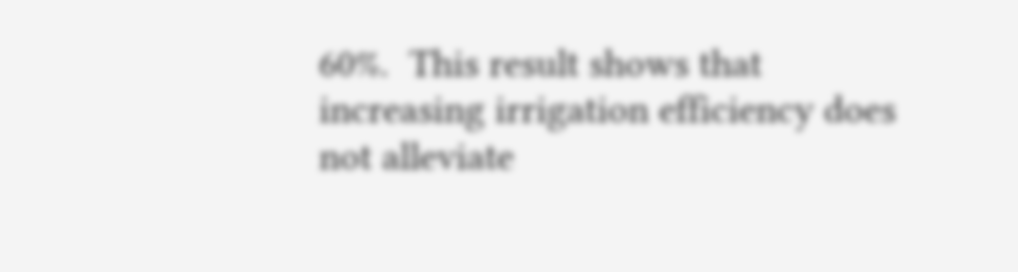60%.  This result shows that increasing irrigation efficiency does not alleviate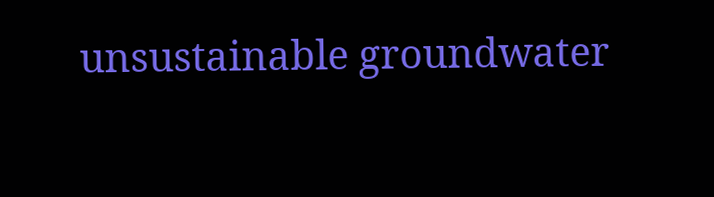unsustainable groundwater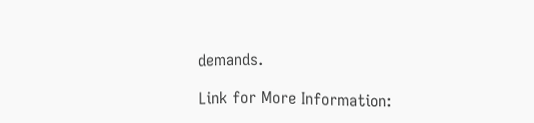demands.

Link for More Information: